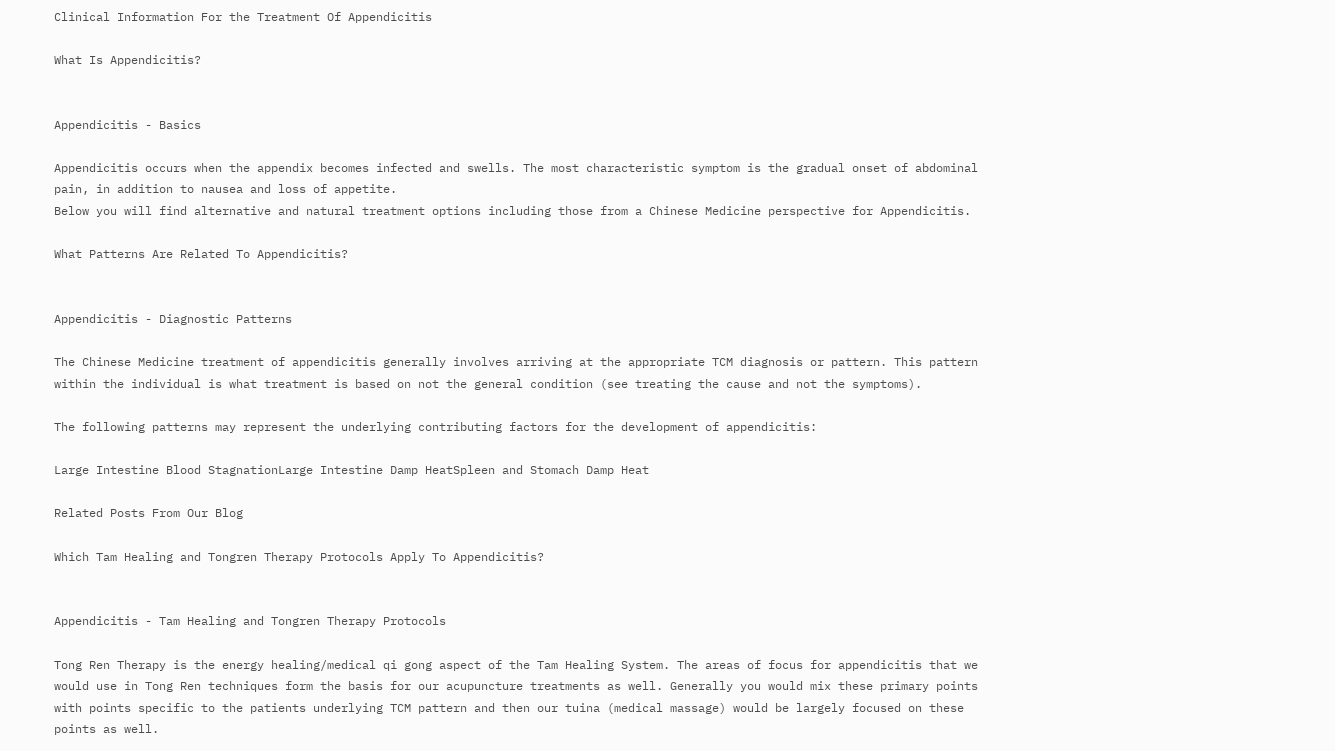Clinical Information For the Treatment Of Appendicitis

What Is Appendicitis?


Appendicitis - Basics

Appendicitis occurs when the appendix becomes infected and swells. The most characteristic symptom is the gradual onset of abdominal pain, in addition to nausea and loss of appetite.
Below you will find alternative and natural treatment options including those from a Chinese Medicine perspective for Appendicitis.

What Patterns Are Related To Appendicitis?


Appendicitis - Diagnostic Patterns

The Chinese Medicine treatment of appendicitis generally involves arriving at the appropriate TCM diagnosis or pattern. This pattern within the individual is what treatment is based on not the general condition (see treating the cause and not the symptoms).

The following patterns may represent the underlying contributing factors for the development of appendicitis:

Large Intestine Blood StagnationLarge Intestine Damp HeatSpleen and Stomach Damp Heat

Related Posts From Our Blog

Which Tam Healing and Tongren Therapy Protocols Apply To Appendicitis?


Appendicitis - Tam Healing and Tongren Therapy Protocols

Tong Ren Therapy is the energy healing/medical qi gong aspect of the Tam Healing System. The areas of focus for appendicitis that we would use in Tong Ren techniques form the basis for our acupuncture treatments as well. Generally you would mix these primary points with points specific to the patients underlying TCM pattern and then our tuina (medical massage) would be largely focused on these points as well.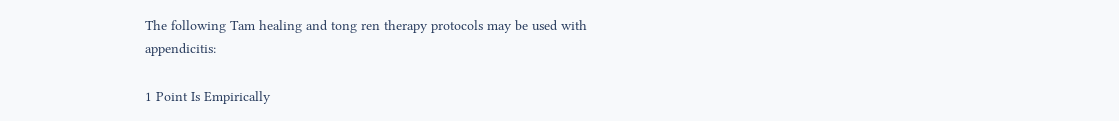The following Tam healing and tong ren therapy protocols may be used with appendicitis:

1 Point Is Empirically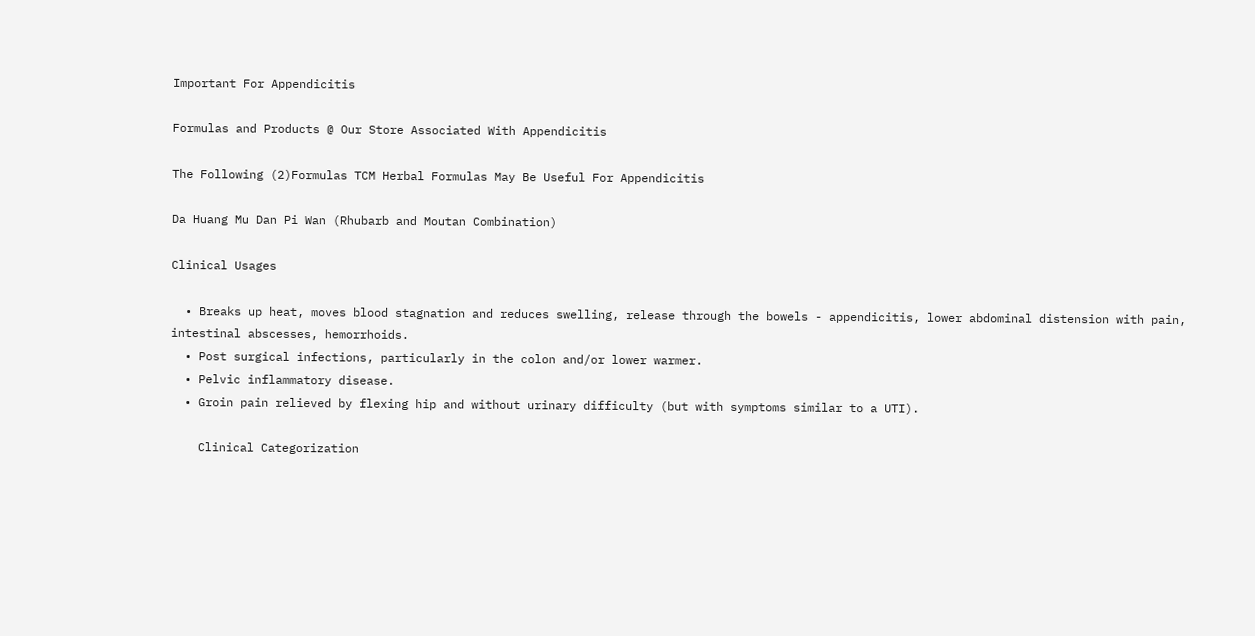Important For Appendicitis

Formulas and Products @ Our Store Associated With Appendicitis

The Following (2)Formulas TCM Herbal Formulas May Be Useful For Appendicitis

Da Huang Mu Dan Pi Wan (Rhubarb and Moutan Combination)

Clinical Usages

  • Breaks up heat, moves blood stagnation and reduces swelling, release through the bowels - appendicitis, lower abdominal distension with pain, intestinal abscesses, hemorrhoids.
  • Post surgical infections, particularly in the colon and/or lower warmer.
  • Pelvic inflammatory disease.
  • Groin pain relieved by flexing hip and without urinary difficulty (but with symptoms similar to a UTI).

    Clinical Categorization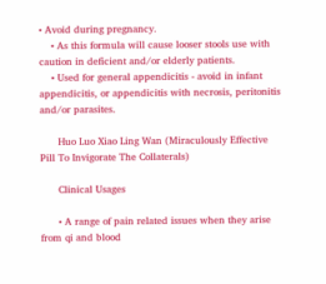• Avoid during pregnancy.
    • As this formula will cause looser stools use with caution in deficient and/or elderly patients.
    • Used for general appendicitis - avoid in infant appendicitis, or appendicitis with necrosis, peritonitis and/or parasites.

      Huo Luo Xiao Ling Wan (Miraculously Effective Pill To Invigorate The Collaterals)

      Clinical Usages

      • A range of pain related issues when they arise from qi and blood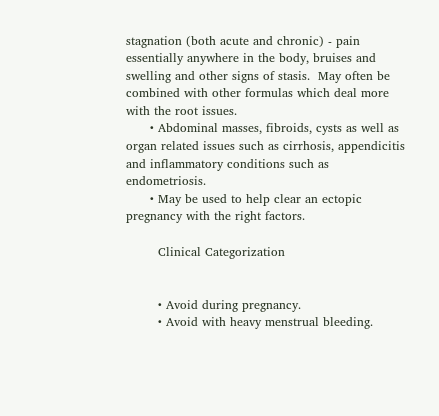stagnation (both acute and chronic) - pain essentially anywhere in the body, bruises and swelling and other signs of stasis.  May often be combined with other formulas which deal more with the root issues.
      • Abdominal masses, fibroids, cysts as well as organ related issues such as cirrhosis, appendicitis and inflammatory conditions such as endometriosis.
      • May be used to help clear an ectopic pregnancy with the right factors.

        Clinical Categorization


        • Avoid during pregnancy.
        • Avoid with heavy menstrual bleeding.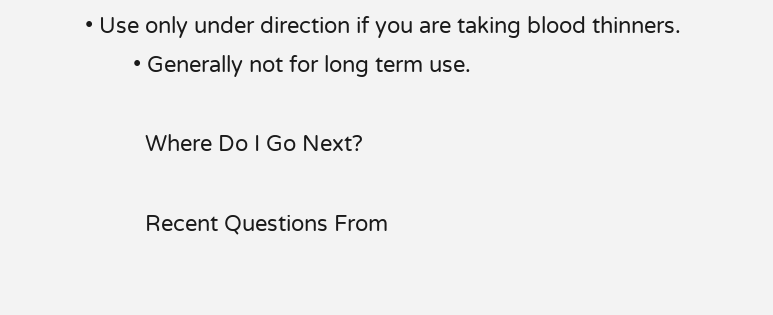• Use only under direction if you are taking blood thinners.
        • Generally not for long term use.

          Where Do I Go Next?

          Recent Questions From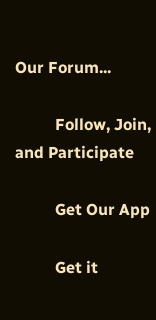Our Forum...

          Follow, Join, and Participate

          Get Our App

          Get it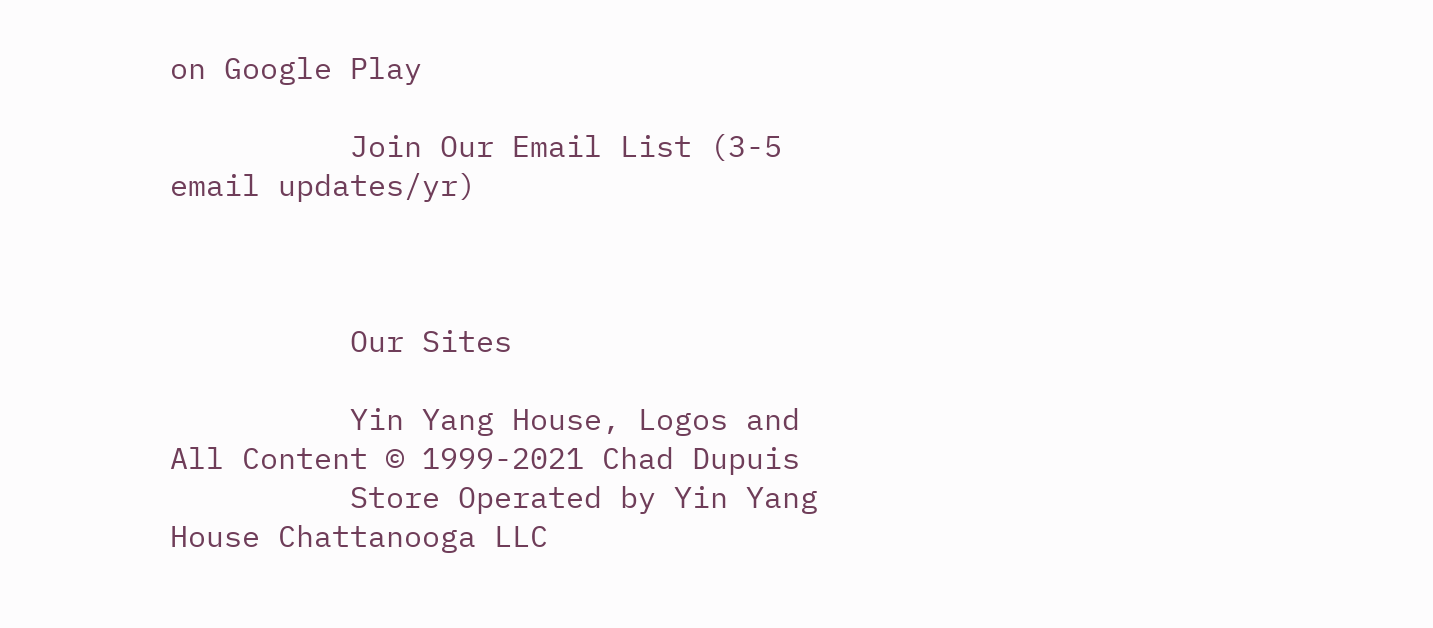on Google Play

          Join Our Email List (3-5 email updates/yr)



          Our Sites

          Yin Yang House, Logos and All Content © 1999-2021 Chad Dupuis
          Store Operated by Yin Yang House Chattanooga LLC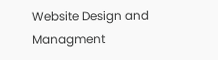Website Design and Managment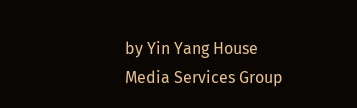by Yin Yang House Media Services Group